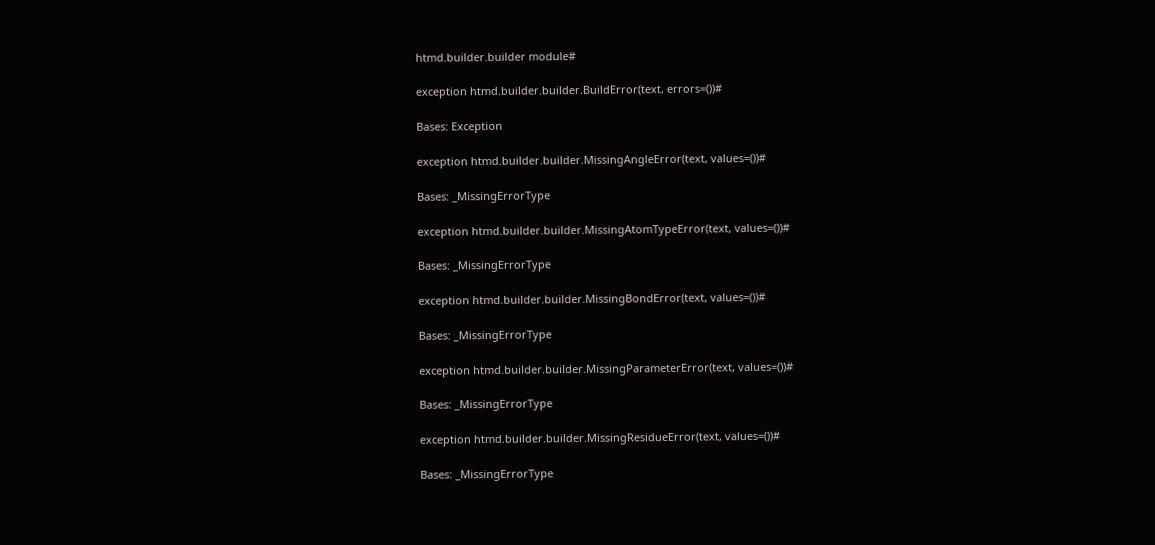htmd.builder.builder module#

exception htmd.builder.builder.BuildError(text, errors=())#

Bases: Exception

exception htmd.builder.builder.MissingAngleError(text, values=())#

Bases: _MissingErrorType

exception htmd.builder.builder.MissingAtomTypeError(text, values=())#

Bases: _MissingErrorType

exception htmd.builder.builder.MissingBondError(text, values=())#

Bases: _MissingErrorType

exception htmd.builder.builder.MissingParameterError(text, values=())#

Bases: _MissingErrorType

exception htmd.builder.builder.MissingResidueError(text, values=())#

Bases: _MissingErrorType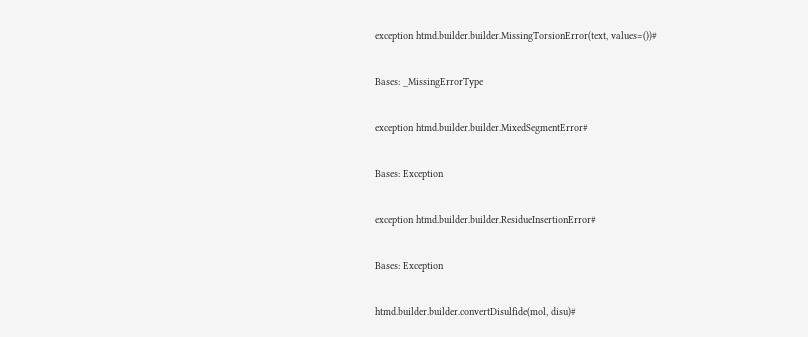exception htmd.builder.builder.MissingTorsionError(text, values=())#

Bases: _MissingErrorType

exception htmd.builder.builder.MixedSegmentError#

Bases: Exception

exception htmd.builder.builder.ResidueInsertionError#

Bases: Exception

htmd.builder.builder.convertDisulfide(mol, disu)#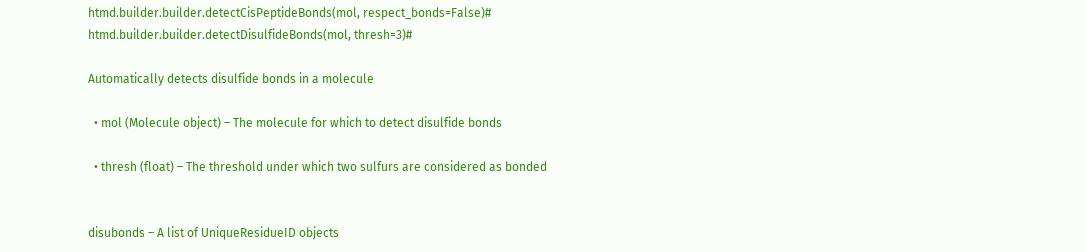htmd.builder.builder.detectCisPeptideBonds(mol, respect_bonds=False)#
htmd.builder.builder.detectDisulfideBonds(mol, thresh=3)#

Automatically detects disulfide bonds in a molecule

  • mol (Molecule object) – The molecule for which to detect disulfide bonds

  • thresh (float) – The threshold under which two sulfurs are considered as bonded


disubonds – A list of UniqueResidueID objects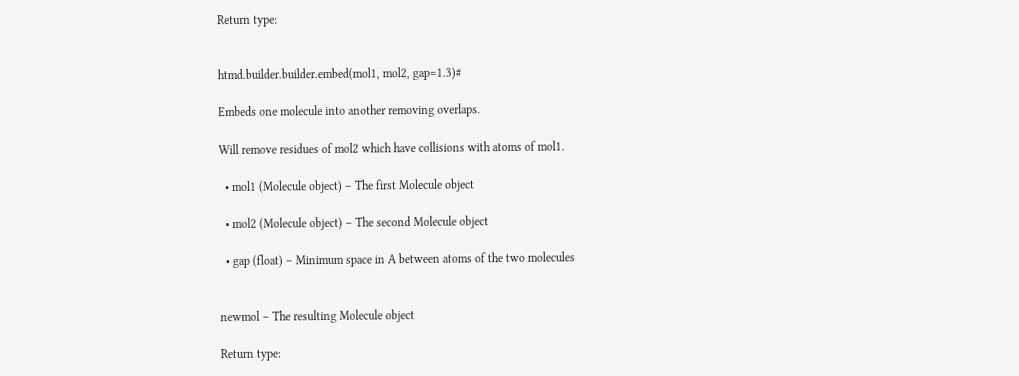Return type:


htmd.builder.builder.embed(mol1, mol2, gap=1.3)#

Embeds one molecule into another removing overlaps.

Will remove residues of mol2 which have collisions with atoms of mol1.

  • mol1 (Molecule object) – The first Molecule object

  • mol2 (Molecule object) – The second Molecule object

  • gap (float) – Minimum space in A between atoms of the two molecules


newmol – The resulting Molecule object

Return type: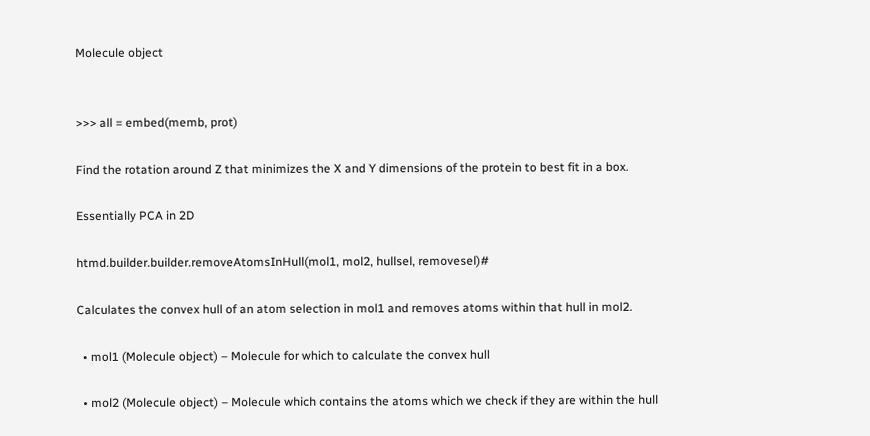Molecule object


>>> all = embed(memb, prot)

Find the rotation around Z that minimizes the X and Y dimensions of the protein to best fit in a box.

Essentially PCA in 2D

htmd.builder.builder.removeAtomsInHull(mol1, mol2, hullsel, removesel)#

Calculates the convex hull of an atom selection in mol1 and removes atoms within that hull in mol2.

  • mol1 (Molecule object) – Molecule for which to calculate the convex hull

  • mol2 (Molecule object) – Molecule which contains the atoms which we check if they are within the hull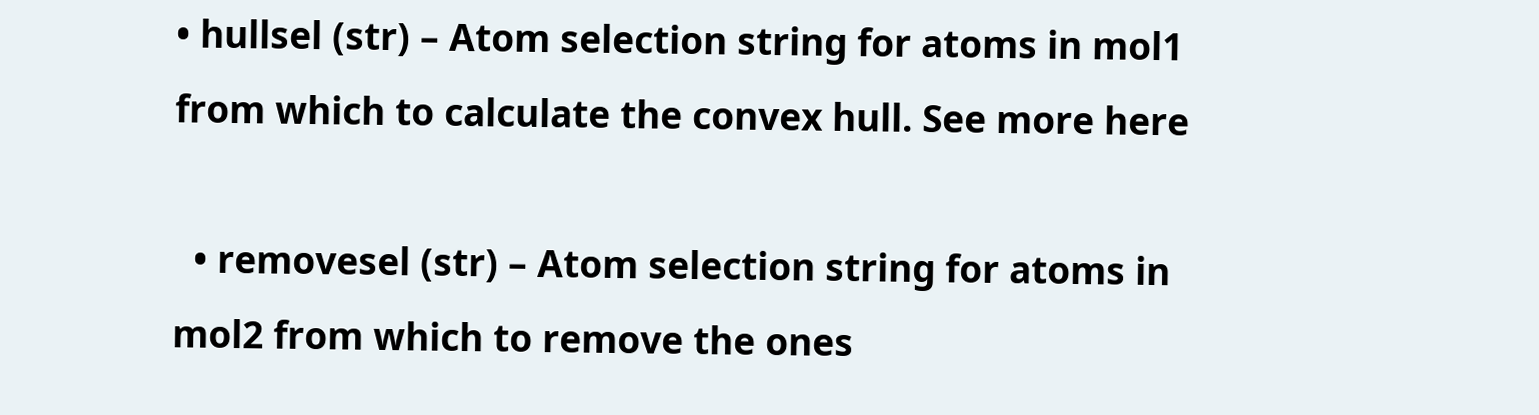• hullsel (str) – Atom selection string for atoms in mol1 from which to calculate the convex hull. See more here

  • removesel (str) – Atom selection string for atoms in mol2 from which to remove the ones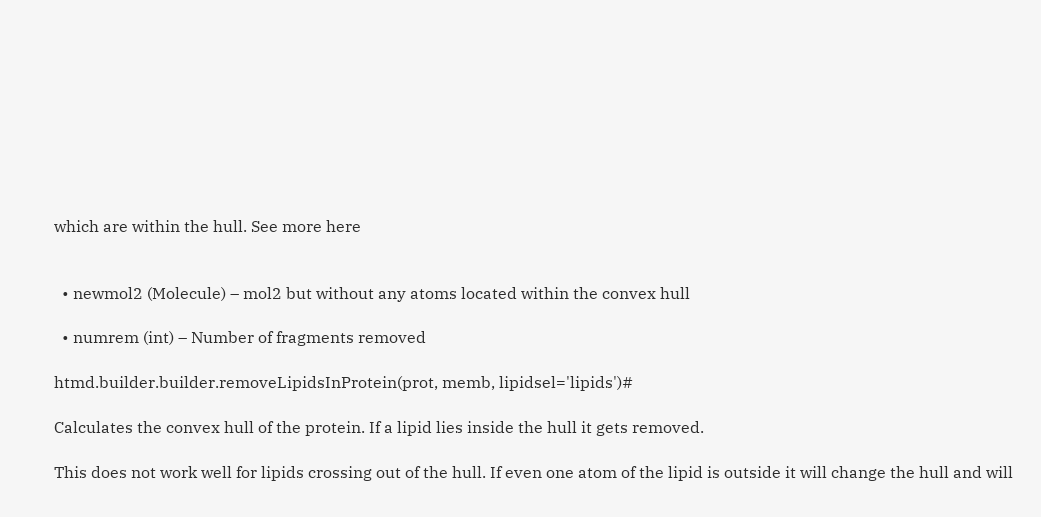which are within the hull. See more here


  • newmol2 (Molecule) – mol2 but without any atoms located within the convex hull

  • numrem (int) – Number of fragments removed

htmd.builder.builder.removeLipidsInProtein(prot, memb, lipidsel='lipids')#

Calculates the convex hull of the protein. If a lipid lies inside the hull it gets removed.

This does not work well for lipids crossing out of the hull. If even one atom of the lipid is outside it will change the hull and will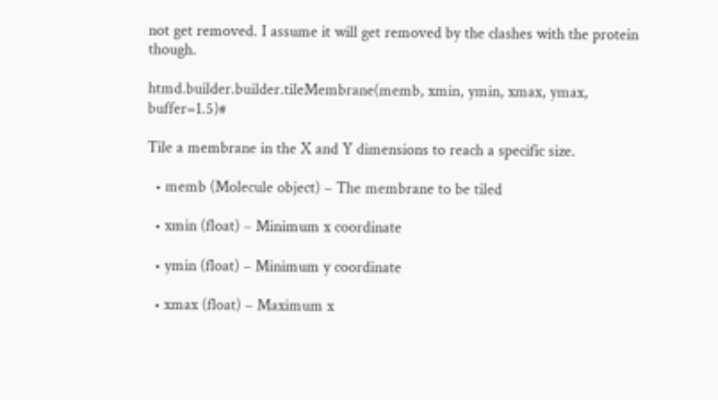not get removed. I assume it will get removed by the clashes with the protein though.

htmd.builder.builder.tileMembrane(memb, xmin, ymin, xmax, ymax, buffer=1.5)#

Tile a membrane in the X and Y dimensions to reach a specific size.

  • memb (Molecule object) – The membrane to be tiled

  • xmin (float) – Minimum x coordinate

  • ymin (float) – Minimum y coordinate

  • xmax (float) – Maximum x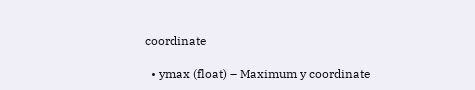coordinate

  • ymax (float) – Maximum y coordinate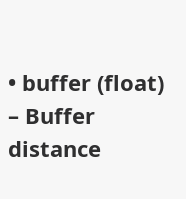• buffer (float) – Buffer distance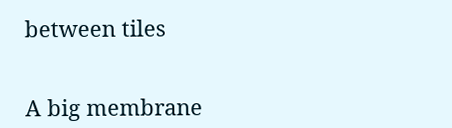between tiles


A big membrane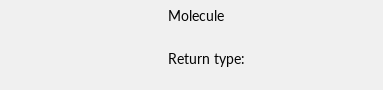Molecule

Return type: